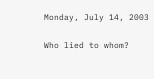Monday, July 14, 2003

Who lied to whom?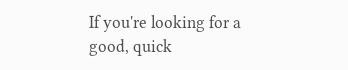If you're looking for a good, quick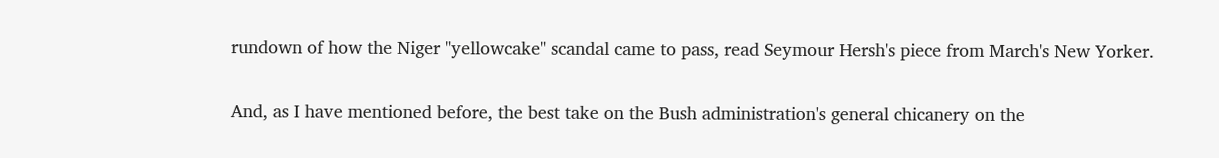rundown of how the Niger "yellowcake" scandal came to pass, read Seymour Hersh's piece from March's New Yorker.

And, as I have mentioned before, the best take on the Bush administration's general chicanery on the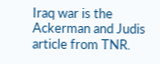Iraq war is the Ackerman and Judis article from TNR.